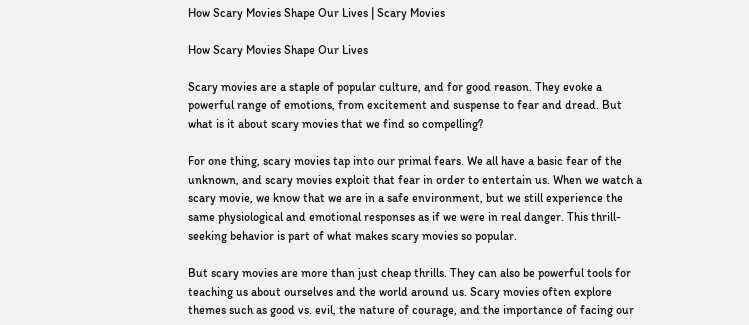How Scary Movies Shape Our Lives | Scary Movies

How Scary Movies Shape Our Lives

Scary movies are a staple of popular culture, and for good reason. They evoke a powerful range of emotions, from excitement and suspense to fear and dread. But what is it about scary movies that we find so compelling?

For one thing, scary movies tap into our primal fears. We all have a basic fear of the unknown, and scary movies exploit that fear in order to entertain us. When we watch a scary movie, we know that we are in a safe environment, but we still experience the same physiological and emotional responses as if we were in real danger. This thrill-seeking behavior is part of what makes scary movies so popular.

But scary movies are more than just cheap thrills. They can also be powerful tools for teaching us about ourselves and the world around us. Scary movies often explore themes such as good vs. evil, the nature of courage, and the importance of facing our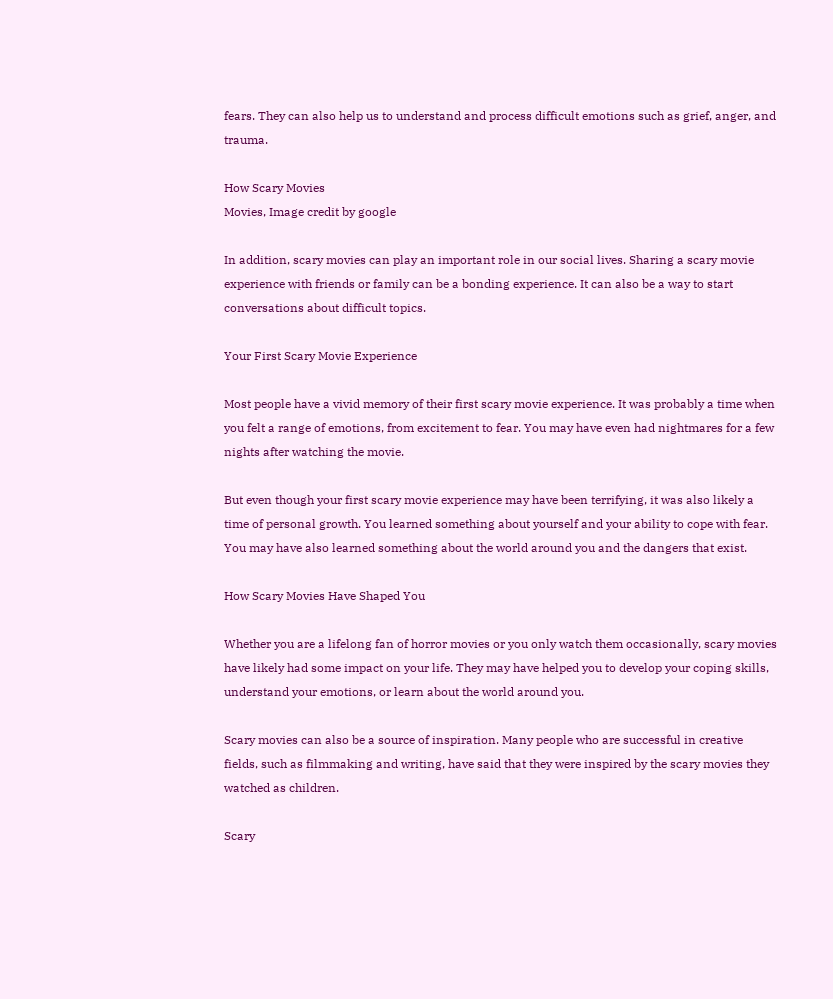fears. They can also help us to understand and process difficult emotions such as grief, anger, and trauma.

How Scary Movies
Movies, Image credit by google

In addition, scary movies can play an important role in our social lives. Sharing a scary movie experience with friends or family can be a bonding experience. It can also be a way to start conversations about difficult topics.

Your First Scary Movie Experience

Most people have a vivid memory of their first scary movie experience. It was probably a time when you felt a range of emotions, from excitement to fear. You may have even had nightmares for a few nights after watching the movie.

But even though your first scary movie experience may have been terrifying, it was also likely a time of personal growth. You learned something about yourself and your ability to cope with fear. You may have also learned something about the world around you and the dangers that exist.

How Scary Movies Have Shaped You

Whether you are a lifelong fan of horror movies or you only watch them occasionally, scary movies have likely had some impact on your life. They may have helped you to develop your coping skills, understand your emotions, or learn about the world around you.

Scary movies can also be a source of inspiration. Many people who are successful in creative fields, such as filmmaking and writing, have said that they were inspired by the scary movies they watched as children.

Scary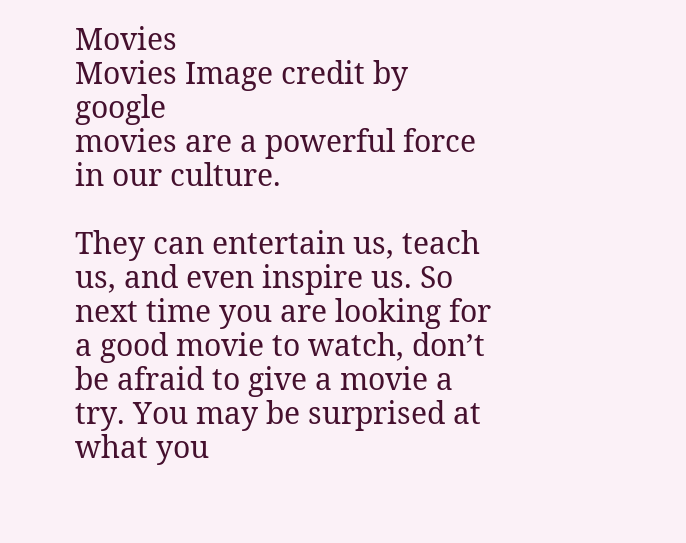Movies
Movies Image credit by google
movies are a powerful force in our culture.

They can entertain us, teach us, and even inspire us. So next time you are looking for a good movie to watch, don’t be afraid to give a movie a try. You may be surprised at what you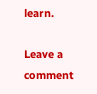learn.

Leave a comment